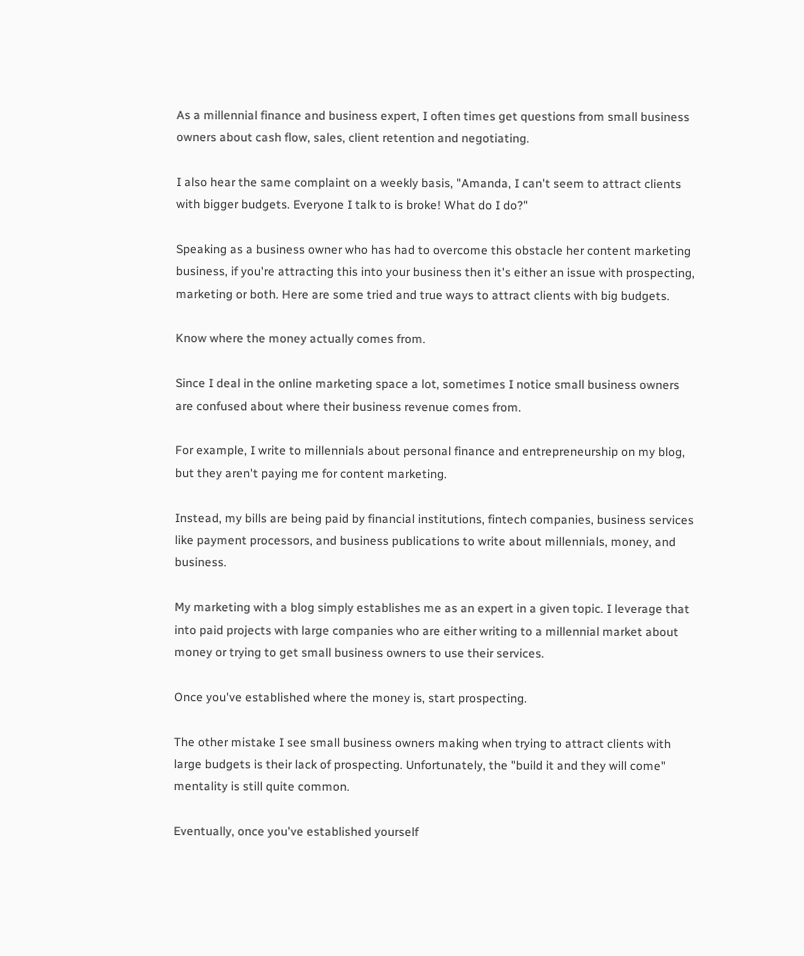As a millennial finance and business expert, I often times get questions from small business owners about cash flow, sales, client retention and negotiating.

I also hear the same complaint on a weekly basis, "Amanda, I can't seem to attract clients with bigger budgets. Everyone I talk to is broke! What do I do?"

Speaking as a business owner who has had to overcome this obstacle her content marketing business, if you're attracting this into your business then it's either an issue with prospecting, marketing or both. Here are some tried and true ways to attract clients with big budgets.

Know where the money actually comes from.

Since I deal in the online marketing space a lot, sometimes I notice small business owners are confused about where their business revenue comes from.

For example, I write to millennials about personal finance and entrepreneurship on my blog, but they aren't paying me for content marketing.

Instead, my bills are being paid by financial institutions, fintech companies, business services like payment processors, and business publications to write about millennials, money, and business.

My marketing with a blog simply establishes me as an expert in a given topic. I leverage that into paid projects with large companies who are either writing to a millennial market about money or trying to get small business owners to use their services.

Once you've established where the money is, start prospecting.

The other mistake I see small business owners making when trying to attract clients with large budgets is their lack of prospecting. Unfortunately, the "build it and they will come" mentality is still quite common.

Eventually, once you've established yourself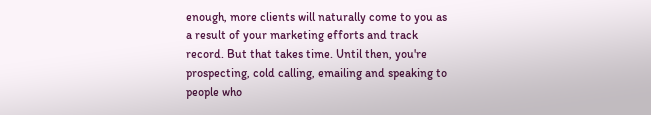enough, more clients will naturally come to you as a result of your marketing efforts and track record. But that takes time. Until then, you're prospecting, cold calling, emailing and speaking to people who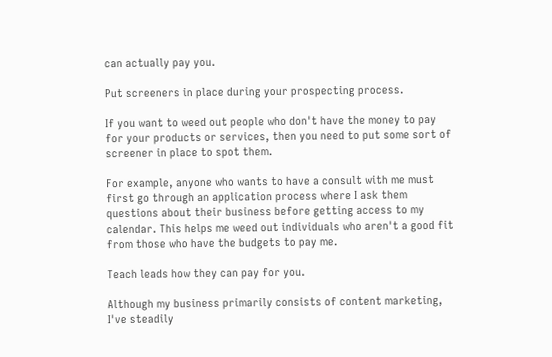can actually pay you.

Put screeners in place during your prospecting process.

If you want to weed out people who don't have the money to pay for your products or services, then you need to put some sort of screener in place to spot them.

For example, anyone who wants to have a consult with me must first go through an application process where I ask them questions about their business before getting access to my calendar. This helps me weed out individuals who aren't a good fit from those who have the budgets to pay me.

Teach leads how they can pay for you.

Although my business primarily consists of content marketing, I've steadily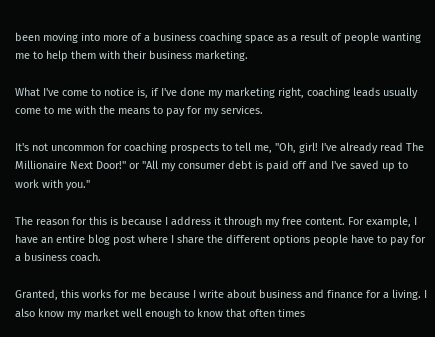been moving into more of a business coaching space as a result of people wanting me to help them with their business marketing.

What I've come to notice is, if I've done my marketing right, coaching leads usually come to me with the means to pay for my services.

It's not uncommon for coaching prospects to tell me, "Oh, girl! I've already read The Millionaire Next Door!" or "All my consumer debt is paid off and I've saved up to work with you."

The reason for this is because I address it through my free content. For example, I have an entire blog post where I share the different options people have to pay for a business coach.

Granted, this works for me because I write about business and finance for a living. I also know my market well enough to know that often times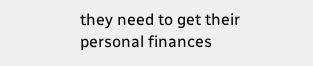they need to get their personal finances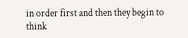in order first and then they begin to think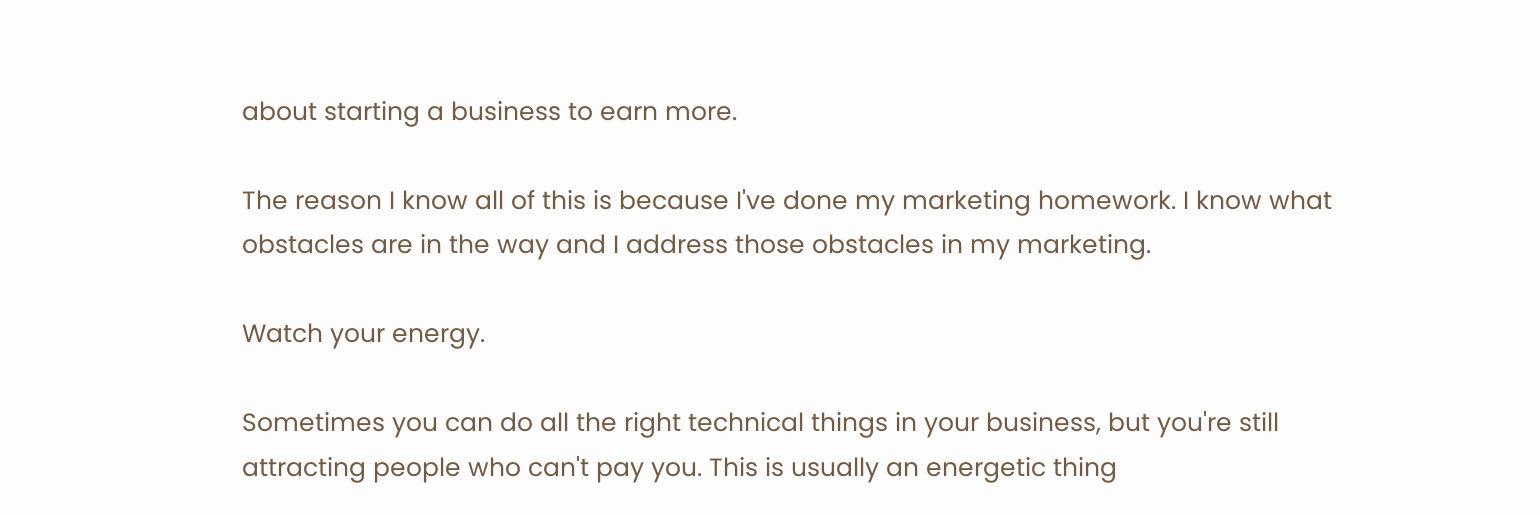about starting a business to earn more.

The reason I know all of this is because I've done my marketing homework. I know what obstacles are in the way and I address those obstacles in my marketing.

Watch your energy.

Sometimes you can do all the right technical things in your business, but you're still attracting people who can't pay you. This is usually an energetic thing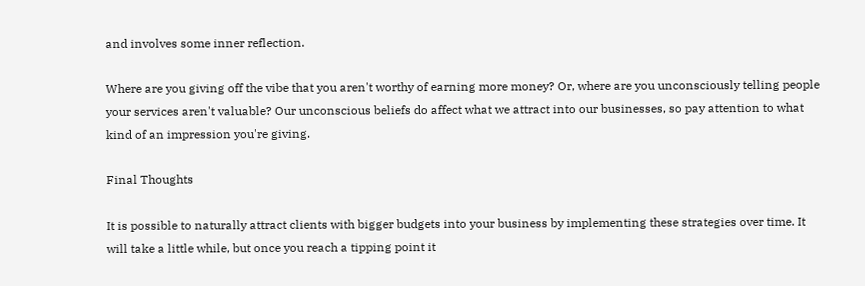and involves some inner reflection.

Where are you giving off the vibe that you aren't worthy of earning more money? Or, where are you unconsciously telling people your services aren't valuable? Our unconscious beliefs do affect what we attract into our businesses, so pay attention to what kind of an impression you're giving.

Final Thoughts

It is possible to naturally attract clients with bigger budgets into your business by implementing these strategies over time. It will take a little while, but once you reach a tipping point it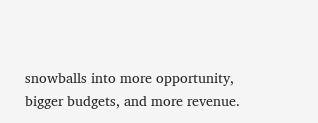snowballs into more opportunity, bigger budgets, and more revenue.